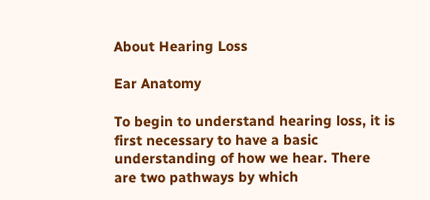About Hearing Loss

Ear Anatomy

To begin to understand hearing loss, it is first necessary to have a basic understanding of how we hear. There are two pathways by which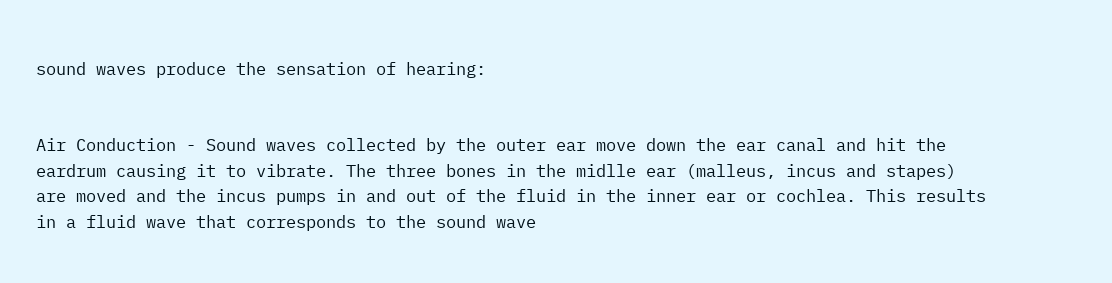sound waves produce the sensation of hearing:


Air Conduction - Sound waves collected by the outer ear move down the ear canal and hit the eardrum causing it to vibrate. The three bones in the midlle ear (malleus, incus and stapes) are moved and the incus pumps in and out of the fluid in the inner ear or cochlea. This results in a fluid wave that corresponds to the sound wave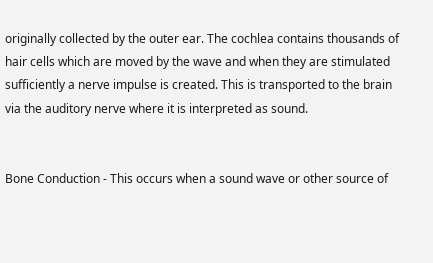originally collected by the outer ear. The cochlea contains thousands of hair cells which are moved by the wave and when they are stimulated sufficiently a nerve impulse is created. This is transported to the brain via the auditory nerve where it is interpreted as sound.


Bone Conduction - This occurs when a sound wave or other source of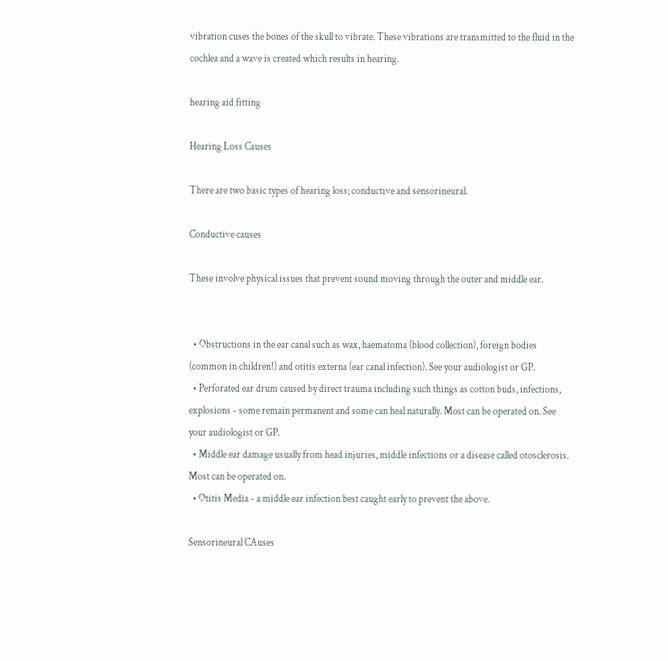vibration cuses the bones of the skull to vibrate. These vibrations are transmitted to the fluid in the cochlea and a wave is created which results in hearing.

hearing aid fitting

Hearing Loss Causes

There are two basic types of hearing loss; conductive and sensorineural.

Conductive causes

These involve physical issues that prevent sound moving through the outer and middle ear.


  • Obstructions in the ear canal such as wax, haematoma (blood collection), foreign bodies (common in children!) and otitis externa (ear canal infection). See your audiologist or GP.
  • Perforated ear drum caused by direct trauma including such things as cotton buds, infections, explosions - some remain permanent and some can heal naturally. Most can be operated on. See your audiologist or GP.
  • Middle ear damage usually from head injuries, middle infections or a disease called otosclerosis. Most can be operated on.
  • Otitis Media - a middle ear infection best caught early to prevent the above.

Sensorineural CAuses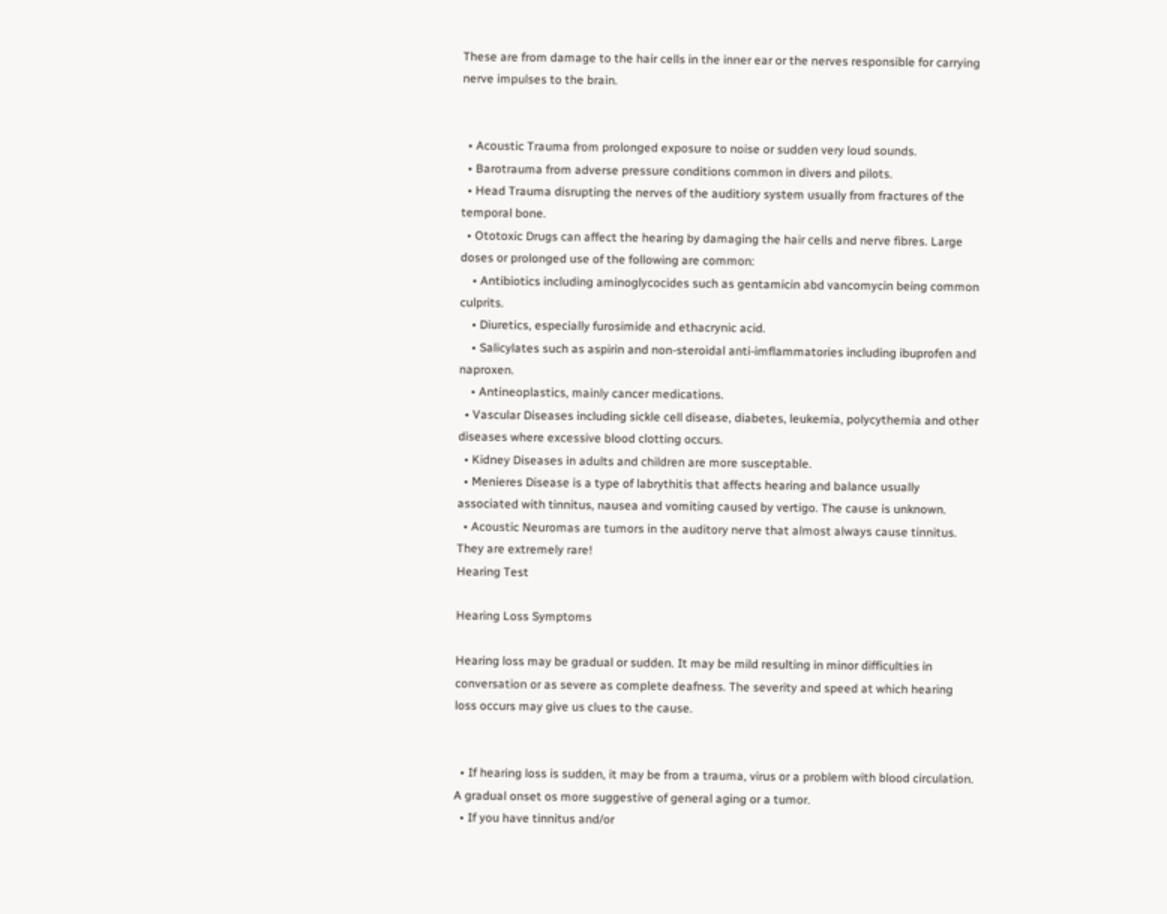These are from damage to the hair cells in the inner ear or the nerves responsible for carrying nerve impulses to the brain.


  • Acoustic Trauma from prolonged exposure to noise or sudden very loud sounds.
  • Barotrauma from adverse pressure conditions common in divers and pilots.
  • Head Trauma disrupting the nerves of the auditiory system usually from fractures of the temporal bone.
  • Ototoxic Drugs can affect the hearing by damaging the hair cells and nerve fibres. Large doses or prolonged use of the following are common:
    • Antibiotics including aminoglycocides such as gentamicin abd vancomycin being common culprits.
    • Diuretics, especially furosimide and ethacrynic acid.
    • Salicylates such as aspirin and non-steroidal anti-imflammatories including ibuprofen and naproxen.
    • Antineoplastics, mainly cancer medications.
  • Vascular Diseases including sickle cell disease, diabetes, leukemia, polycythemia and other diseases where excessive blood clotting occurs.
  • Kidney Diseases in adults and children are more susceptable.
  • Menieres Disease is a type of labrythitis that affects hearing and balance usually associated with tinnitus, nausea and vomiting caused by vertigo. The cause is unknown.
  • Acoustic Neuromas are tumors in the auditory nerve that almost always cause tinnitus. They are extremely rare!
Hearing Test

Hearing Loss Symptoms

Hearing loss may be gradual or sudden. It may be mild resulting in minor difficulties in conversation or as severe as complete deafness. The severity and speed at which hearing loss occurs may give us clues to the cause.


  • If hearing loss is sudden, it may be from a trauma, virus or a problem with blood circulation. A gradual onset os more suggestive of general aging or a tumor.
  • If you have tinnitus and/or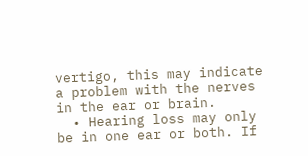vertigo, this may indicate a problem with the nerves in the ear or brain.
  • Hearing loss may only be in one ear or both. If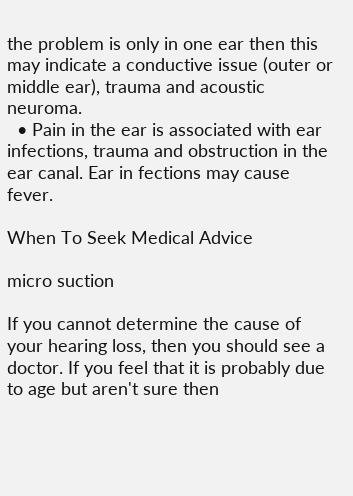the problem is only in one ear then this may indicate a conductive issue (outer or middle ear), trauma and acoustic neuroma.
  • Pain in the ear is associated with ear infections, trauma and obstruction in the ear canal. Ear in fections may cause fever.

When To Seek Medical Advice

micro suction

If you cannot determine the cause of your hearing loss, then you should see a doctor. If you feel that it is probably due to age but aren't sure then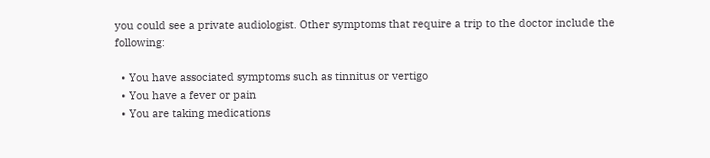you could see a private audiologist. Other symptoms that require a trip to the doctor include the following:

  • You have associated symptoms such as tinnitus or vertigo
  • You have a fever or pain
  • You are taking medications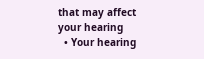that may affect your hearing
  • Your hearing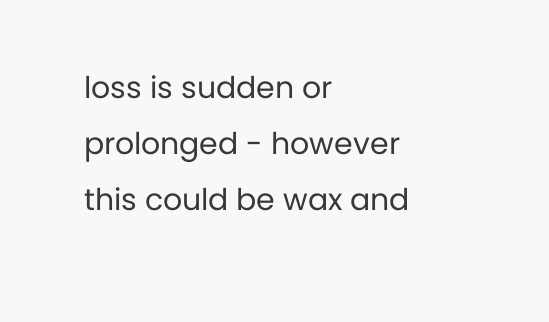loss is sudden or prolonged - however this could be wax and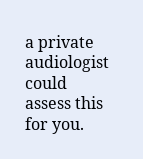a private audiologist could assess this for you.